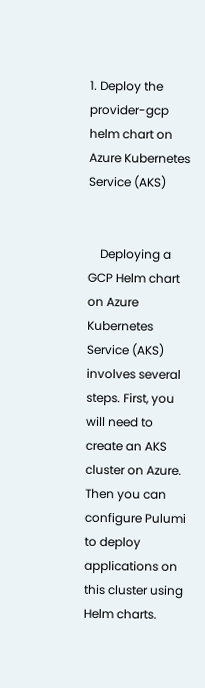1. Deploy the provider-gcp helm chart on Azure Kubernetes Service (AKS)


    Deploying a GCP Helm chart on Azure Kubernetes Service (AKS) involves several steps. First, you will need to create an AKS cluster on Azure. Then you can configure Pulumi to deploy applications on this cluster using Helm charts.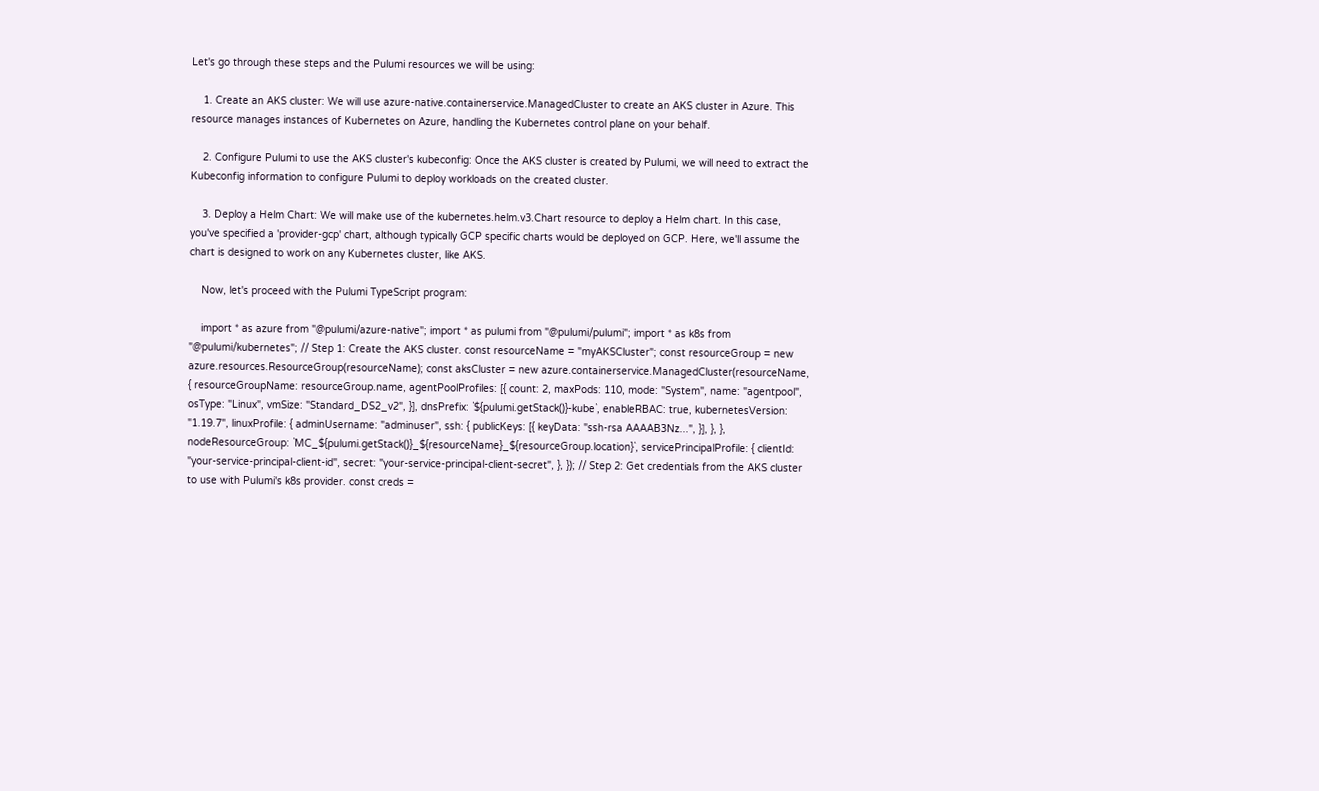Let's go through these steps and the Pulumi resources we will be using:

    1. Create an AKS cluster: We will use azure-native.containerservice.ManagedCluster to create an AKS cluster in Azure. This resource manages instances of Kubernetes on Azure, handling the Kubernetes control plane on your behalf.

    2. Configure Pulumi to use the AKS cluster's kubeconfig: Once the AKS cluster is created by Pulumi, we will need to extract the Kubeconfig information to configure Pulumi to deploy workloads on the created cluster.

    3. Deploy a Helm Chart: We will make use of the kubernetes.helm.v3.Chart resource to deploy a Helm chart. In this case, you've specified a 'provider-gcp' chart, although typically GCP specific charts would be deployed on GCP. Here, we'll assume the chart is designed to work on any Kubernetes cluster, like AKS.

    Now, let's proceed with the Pulumi TypeScript program:

    import * as azure from "@pulumi/azure-native"; import * as pulumi from "@pulumi/pulumi"; import * as k8s from "@pulumi/kubernetes"; // Step 1: Create the AKS cluster. const resourceName = "myAKSCluster"; const resourceGroup = new azure.resources.ResourceGroup(resourceName); const aksCluster = new azure.containerservice.ManagedCluster(resourceName, { resourceGroupName: resourceGroup.name, agentPoolProfiles: [{ count: 2, maxPods: 110, mode: "System", name: "agentpool", osType: "Linux", vmSize: "Standard_DS2_v2", }], dnsPrefix: `${pulumi.getStack()}-kube`, enableRBAC: true, kubernetesVersion: "1.19.7", linuxProfile: { adminUsername: "adminuser", ssh: { publicKeys: [{ keyData: "ssh-rsa AAAAB3Nz...", }], }, }, nodeResourceGroup: `MC_${pulumi.getStack()}_${resourceName}_${resourceGroup.location}`, servicePrincipalProfile: { clientId: "your-service-principal-client-id", secret: "your-service-principal-client-secret", }, }); // Step 2: Get credentials from the AKS cluster to use with Pulumi's k8s provider. const creds =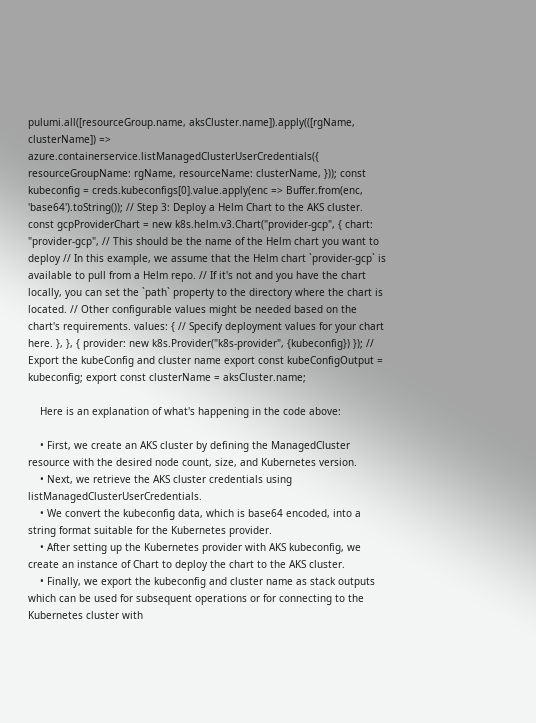pulumi.all([resourceGroup.name, aksCluster.name]).apply(([rgName, clusterName]) => azure.containerservice.listManagedClusterUserCredentials({ resourceGroupName: rgName, resourceName: clusterName, })); const kubeconfig = creds.kubeconfigs[0].value.apply(enc => Buffer.from(enc, 'base64').toString()); // Step 3: Deploy a Helm Chart to the AKS cluster. const gcpProviderChart = new k8s.helm.v3.Chart("provider-gcp", { chart: "provider-gcp", // This should be the name of the Helm chart you want to deploy // In this example, we assume that the Helm chart `provider-gcp` is available to pull from a Helm repo. // If it's not and you have the chart locally, you can set the `path` property to the directory where the chart is located. // Other configurable values might be needed based on the chart's requirements. values: { // Specify deployment values for your chart here. }, }, { provider: new k8s.Provider("k8s-provider", {kubeconfig}) }); // Export the kubeConfig and cluster name export const kubeConfigOutput = kubeconfig; export const clusterName = aksCluster.name;

    Here is an explanation of what's happening in the code above:

    • First, we create an AKS cluster by defining the ManagedCluster resource with the desired node count, size, and Kubernetes version.
    • Next, we retrieve the AKS cluster credentials using listManagedClusterUserCredentials.
    • We convert the kubeconfig data, which is base64 encoded, into a string format suitable for the Kubernetes provider.
    • After setting up the Kubernetes provider with AKS kubeconfig, we create an instance of Chart to deploy the chart to the AKS cluster.
    • Finally, we export the kubeconfig and cluster name as stack outputs which can be used for subsequent operations or for connecting to the Kubernetes cluster with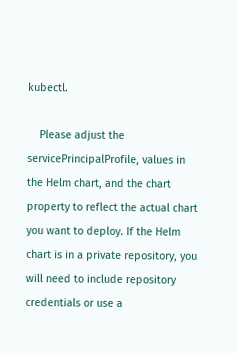kubectl.

    Please adjust the servicePrincipalProfile, values in the Helm chart, and the chart property to reflect the actual chart you want to deploy. If the Helm chart is in a private repository, you will need to include repository credentials or use a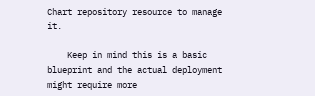Chart repository resource to manage it.

    Keep in mind this is a basic blueprint and the actual deployment might require more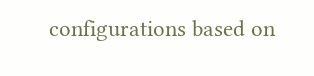configurations based on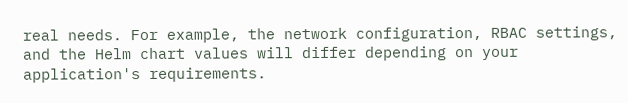real needs. For example, the network configuration, RBAC settings, and the Helm chart values will differ depending on your application's requirements.